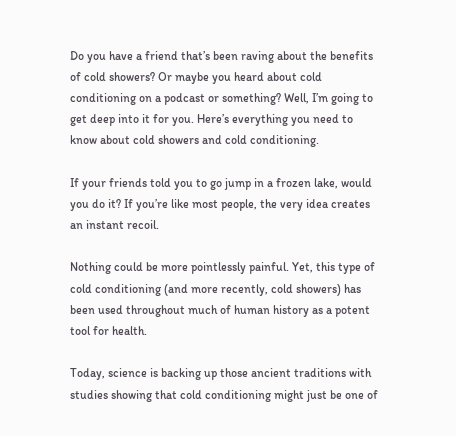Do you have a friend that’s been raving about the benefits of cold showers? Or maybe you heard about cold conditioning on a podcast or something? Well, I’m going to get deep into it for you. Here’s everything you need to know about cold showers and cold conditioning.

If your friends told you to go jump in a frozen lake, would you do it? If you’re like most people, the very idea creates an instant recoil.

Nothing could be more pointlessly painful. Yet, this type of cold conditioning (and more recently, cold showers) has been used throughout much of human history as a potent tool for health.

Today, science is backing up those ancient traditions with studies showing that cold conditioning might just be one of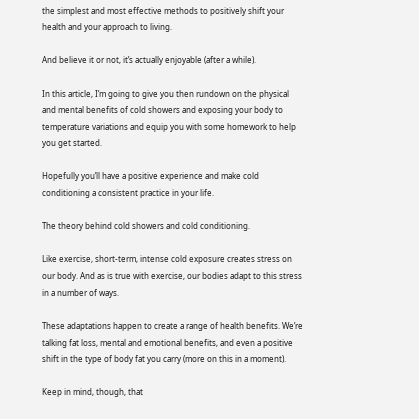the simplest and most effective methods to positively shift your health and your approach to living.

And believe it or not, it’s actually enjoyable (after a while).

In this article, I’m going to give you then rundown on the physical and mental benefits of cold showers and exposing your body to temperature variations and equip you with some homework to help you get started.

Hopefully you’ll have a positive experience and make cold conditioning a consistent practice in your life.

The theory behind cold showers and cold conditioning.

Like exercise, short-term, intense cold exposure creates stress on our body. And as is true with exercise, our bodies adapt to this stress in a number of ways.

These adaptations happen to create a range of health benefits. We’re talking fat loss, mental and emotional benefits, and even a positive shift in the type of body fat you carry (more on this in a moment).

Keep in mind, though, that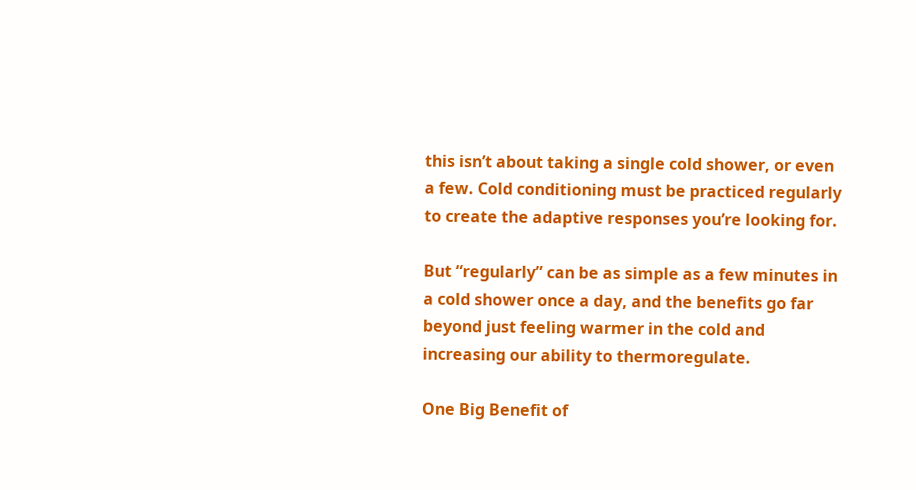this isn’t about taking a single cold shower, or even a few. Cold conditioning must be practiced regularly to create the adaptive responses you’re looking for.

But “regularly” can be as simple as a few minutes in a cold shower once a day, and the benefits go far beyond just feeling warmer in the cold and increasing our ability to thermoregulate.

One Big Benefit of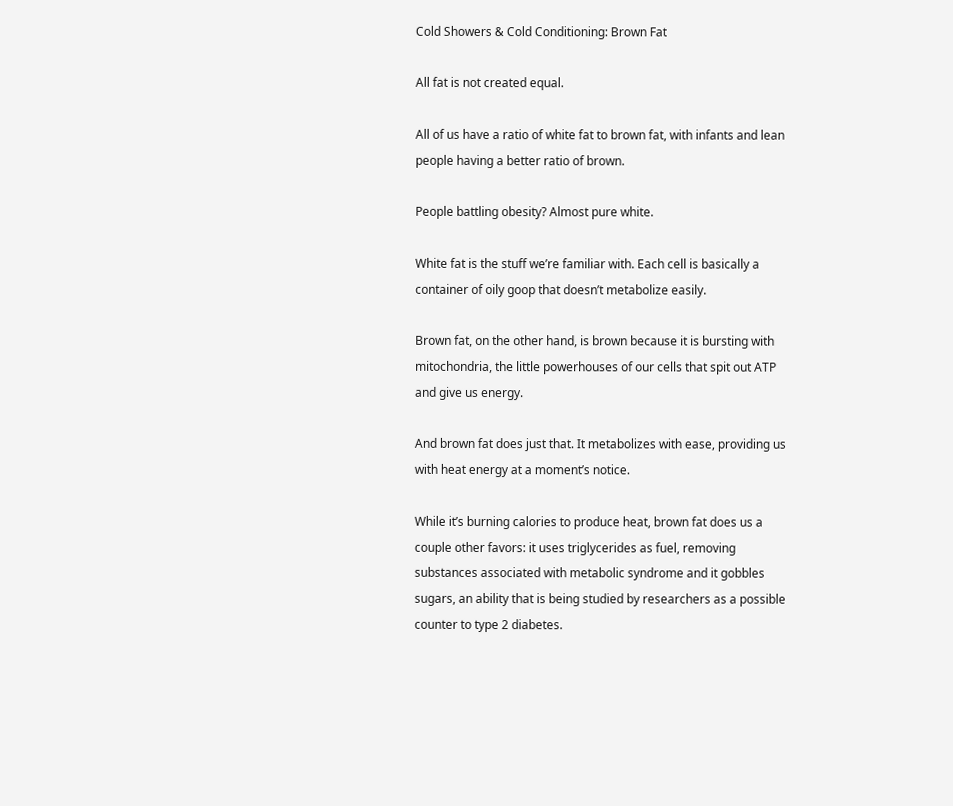Cold Showers & Cold Conditioning: Brown Fat

All fat is not created equal.

All of us have a ratio of white fat to brown fat, with infants and lean people having a better ratio of brown.

People battling obesity? Almost pure white.

White fat is the stuff we’re familiar with. Each cell is basically a container of oily goop that doesn’t metabolize easily.

Brown fat, on the other hand, is brown because it is bursting with mitochondria, the little powerhouses of our cells that spit out ATP and give us energy.

And brown fat does just that. It metabolizes with ease, providing us with heat energy at a moment’s notice.

While it’s burning calories to produce heat, brown fat does us a couple other favors: it uses triglycerides as fuel, removing substances associated with metabolic syndrome and it gobbles sugars, an ability that is being studied by researchers as a possible counter to type 2 diabetes.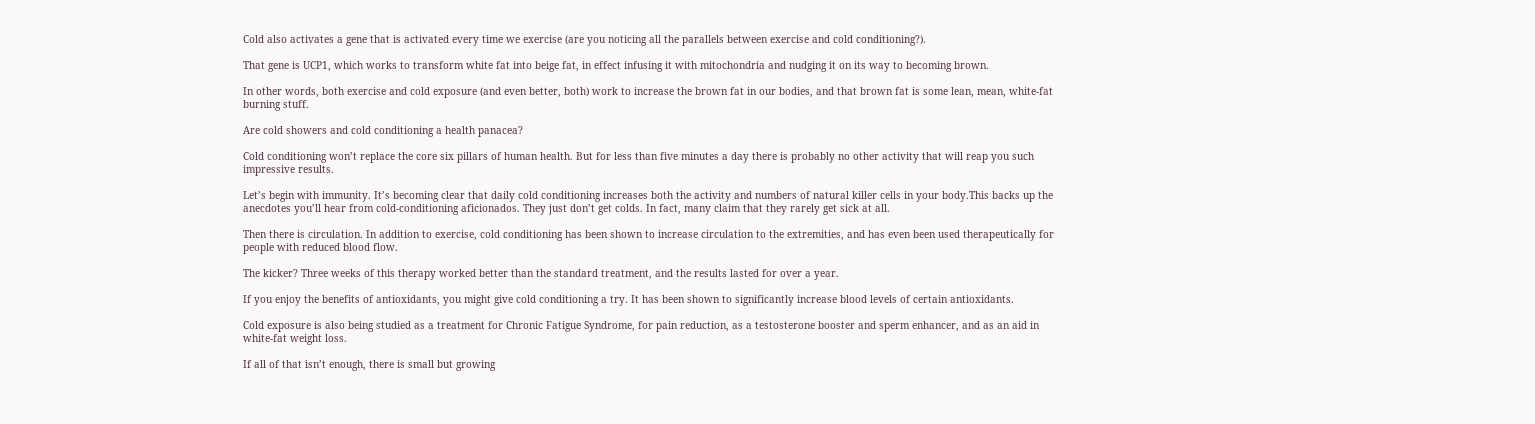Cold also activates a gene that is activated every time we exercise (are you noticing all the parallels between exercise and cold conditioning?).

That gene is UCP1, which works to transform white fat into beige fat, in effect infusing it with mitochondria and nudging it on its way to becoming brown.

In other words, both exercise and cold exposure (and even better, both) work to increase the brown fat in our bodies, and that brown fat is some lean, mean, white-fat burning stuff.

Are cold showers and cold conditioning a health panacea?

Cold conditioning won’t replace the core six pillars of human health. But for less than five minutes a day there is probably no other activity that will reap you such impressive results.

Let’s begin with immunity. It’s becoming clear that daily cold conditioning increases both the activity and numbers of natural killer cells in your body.This backs up the anecdotes you’ll hear from cold-conditioning aficionados. They just don’t get colds. In fact, many claim that they rarely get sick at all.

Then there is circulation. In addition to exercise, cold conditioning has been shown to increase circulation to the extremities, and has even been used therapeutically for people with reduced blood flow.

The kicker? Three weeks of this therapy worked better than the standard treatment, and the results lasted for over a year.

If you enjoy the benefits of antioxidants, you might give cold conditioning a try. It has been shown to significantly increase blood levels of certain antioxidants.

Cold exposure is also being studied as a treatment for Chronic Fatigue Syndrome, for pain reduction, as a testosterone booster and sperm enhancer, and as an aid in white-fat weight loss.

If all of that isn’t enough, there is small but growing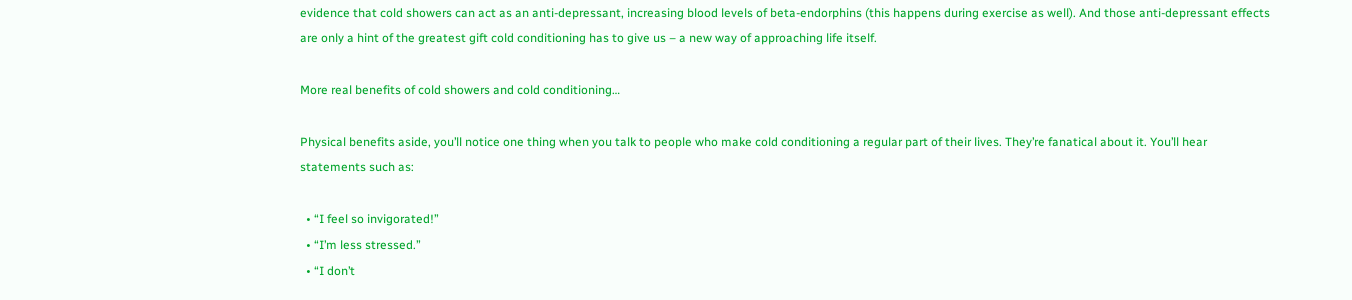evidence that cold showers can act as an anti-depressant, increasing blood levels of beta-endorphins (this happens during exercise as well). And those anti-depressant effects are only a hint of the greatest gift cold conditioning has to give us – a new way of approaching life itself.

More real benefits of cold showers and cold conditioning…

Physical benefits aside, you’ll notice one thing when you talk to people who make cold conditioning a regular part of their lives. They’re fanatical about it. You’ll hear statements such as:

  • “I feel so invigorated!”
  • “I’m less stressed.”
  • “I don’t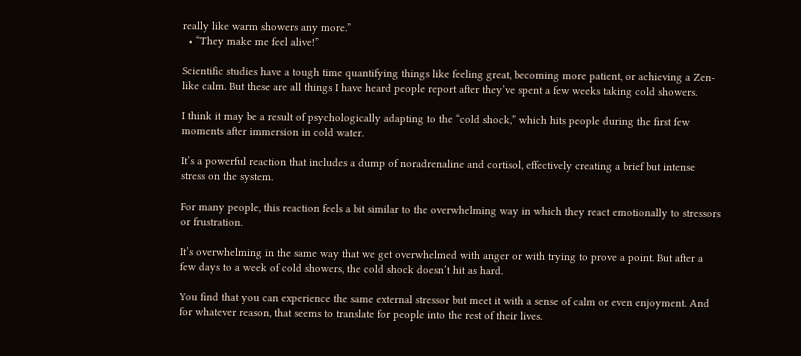really like warm showers any more.”
  • “They make me feel alive!”

Scientific studies have a tough time quantifying things like feeling great, becoming more patient, or achieving a Zen-like calm. But these are all things I have heard people report after they’ve spent a few weeks taking cold showers.

I think it may be a result of psychologically adapting to the “cold shock,” which hits people during the first few moments after immersion in cold water.

It’s a powerful reaction that includes a dump of noradrenaline and cortisol, effectively creating a brief but intense stress on the system.

For many people, this reaction feels a bit similar to the overwhelming way in which they react emotionally to stressors or frustration.

It’s overwhelming in the same way that we get overwhelmed with anger or with trying to prove a point. But after a few days to a week of cold showers, the cold shock doesn’t hit as hard.

You find that you can experience the same external stressor but meet it with a sense of calm or even enjoyment. And for whatever reason, that seems to translate for people into the rest of their lives.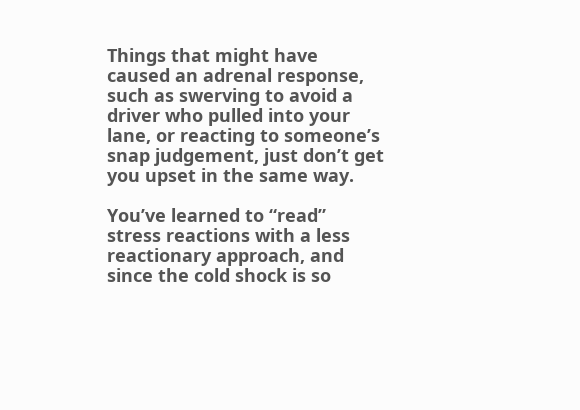Things that might have caused an adrenal response, such as swerving to avoid a driver who pulled into your lane, or reacting to someone’s snap judgement, just don’t get you upset in the same way.

You’ve learned to “read” stress reactions with a less reactionary approach, and since the cold shock is so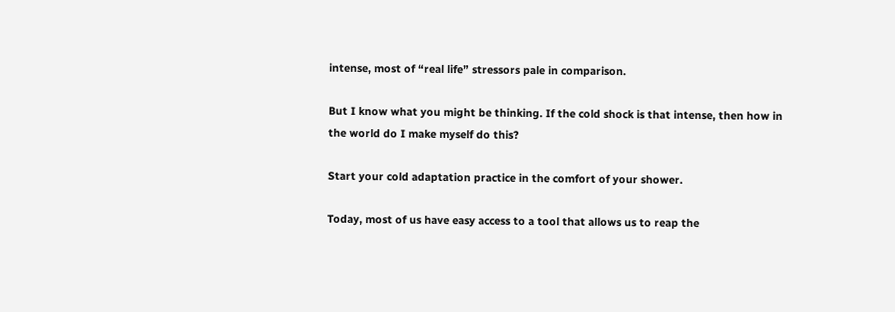intense, most of “real life” stressors pale in comparison.

But I know what you might be thinking. If the cold shock is that intense, then how in the world do I make myself do this?

Start your cold adaptation practice in the comfort of your shower.

Today, most of us have easy access to a tool that allows us to reap the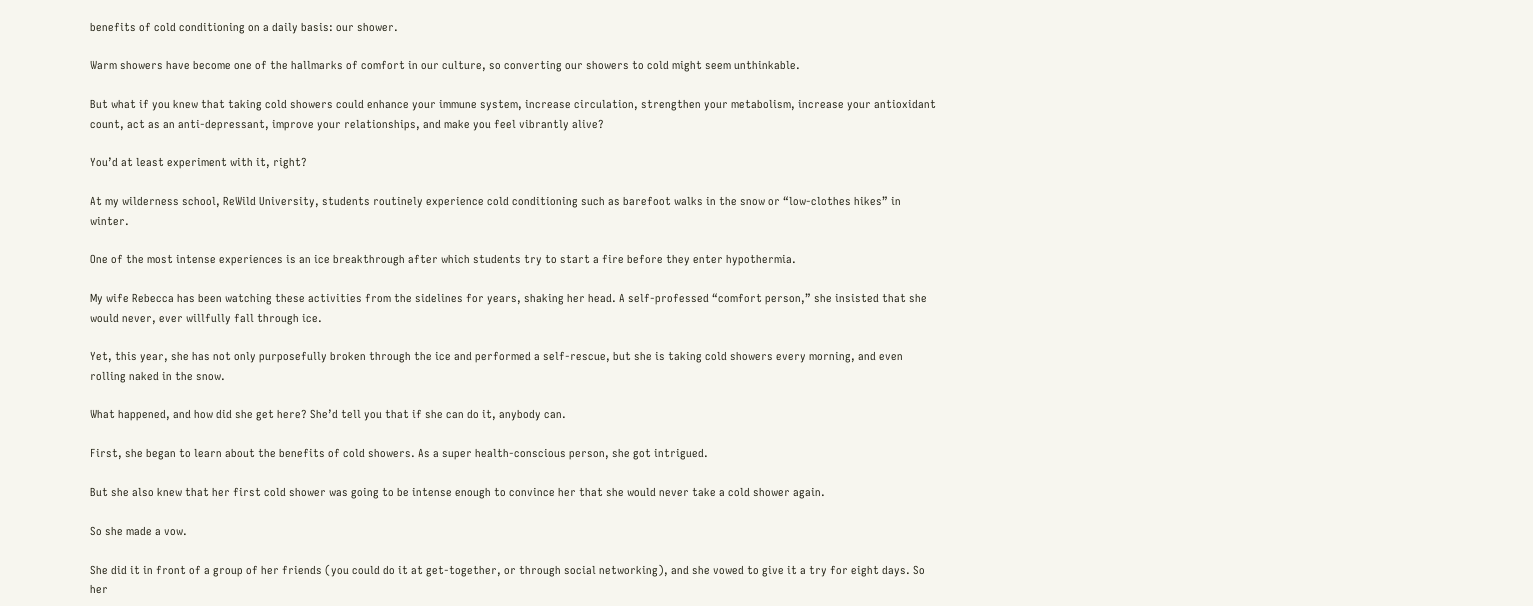benefits of cold conditioning on a daily basis: our shower.

Warm showers have become one of the hallmarks of comfort in our culture, so converting our showers to cold might seem unthinkable.

But what if you knew that taking cold showers could enhance your immune system, increase circulation, strengthen your metabolism, increase your antioxidant count, act as an anti-depressant, improve your relationships, and make you feel vibrantly alive?

You’d at least experiment with it, right?

At my wilderness school, ReWild University, students routinely experience cold conditioning such as barefoot walks in the snow or “low-clothes hikes” in winter.

One of the most intense experiences is an ice breakthrough after which students try to start a fire before they enter hypothermia.

My wife Rebecca has been watching these activities from the sidelines for years, shaking her head. A self-professed “comfort person,” she insisted that she would never, ever willfully fall through ice.

Yet, this year, she has not only purposefully broken through the ice and performed a self-rescue, but she is taking cold showers every morning, and even rolling naked in the snow.

What happened, and how did she get here? She’d tell you that if she can do it, anybody can.

First, she began to learn about the benefits of cold showers. As a super health-conscious person, she got intrigued.

But she also knew that her first cold shower was going to be intense enough to convince her that she would never take a cold shower again.

So she made a vow.

She did it in front of a group of her friends (you could do it at get-together, or through social networking), and she vowed to give it a try for eight days. So her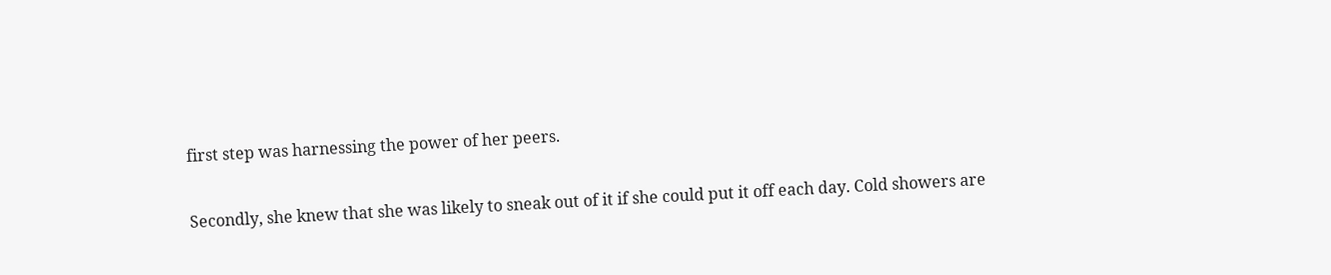first step was harnessing the power of her peers.

Secondly, she knew that she was likely to sneak out of it if she could put it off each day. Cold showers are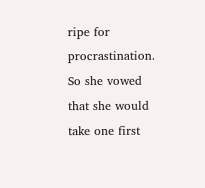ripe for procrastination. So she vowed that she would take one first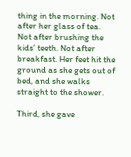thing in the morning. Not after her glass of tea. Not after brushing the kids’ teeth. Not after breakfast. Her feet hit the ground as she gets out of bed, and she walks straight to the shower.

Third, she gave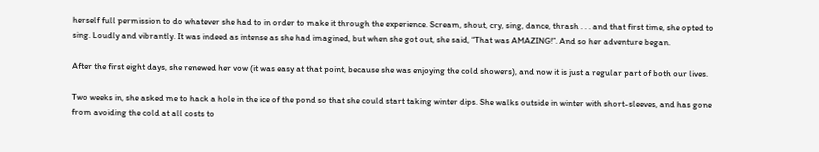herself full permission to do whatever she had to in order to make it through the experience. Scream, shout, cry, sing, dance, thrash . . . and that first time, she opted to sing. Loudly and vibrantly. It was indeed as intense as she had imagined, but when she got out, she said, “That was AMAZING!”. And so her adventure began.

After the first eight days, she renewed her vow (it was easy at that point, because she was enjoying the cold showers), and now it is just a regular part of both our lives.

Two weeks in, she asked me to hack a hole in the ice of the pond so that she could start taking winter dips. She walks outside in winter with short-sleeves, and has gone from avoiding the cold at all costs to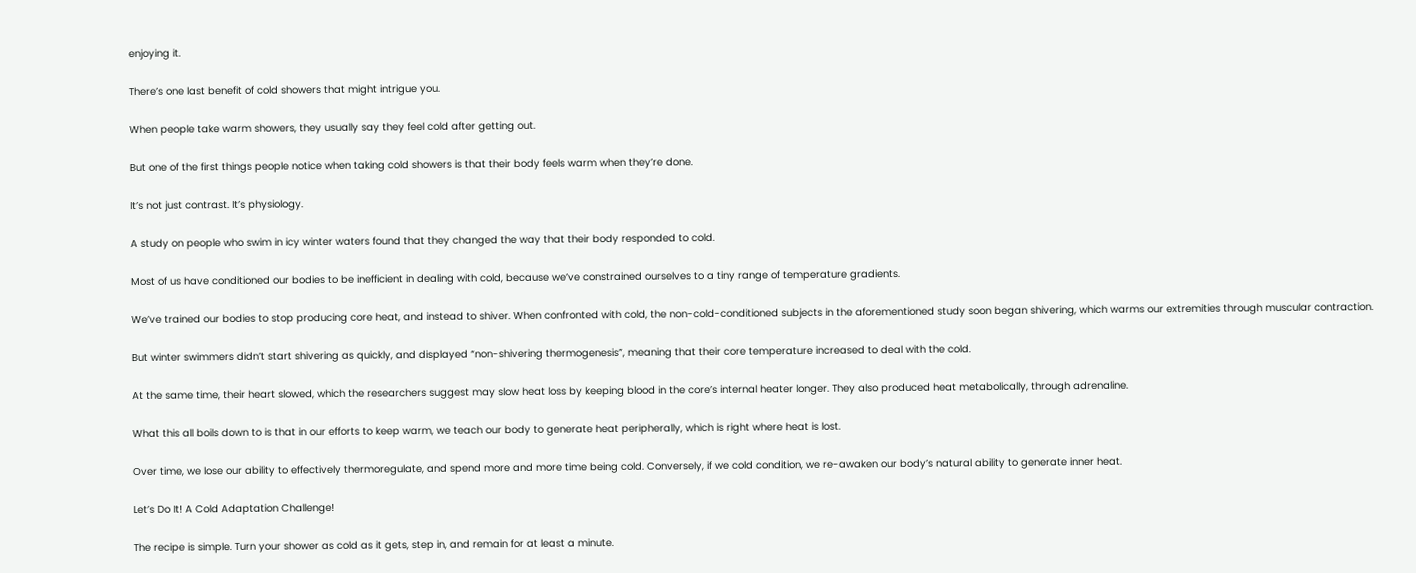enjoying it.

There’s one last benefit of cold showers that might intrigue you.

When people take warm showers, they usually say they feel cold after getting out.

But one of the first things people notice when taking cold showers is that their body feels warm when they’re done.

It’s not just contrast. It’s physiology.

A study on people who swim in icy winter waters found that they changed the way that their body responded to cold.

Most of us have conditioned our bodies to be inefficient in dealing with cold, because we’ve constrained ourselves to a tiny range of temperature gradients.

We’ve trained our bodies to stop producing core heat, and instead to shiver. When confronted with cold, the non-cold-conditioned subjects in the aforementioned study soon began shivering, which warms our extremities through muscular contraction.

But winter swimmers didn’t start shivering as quickly, and displayed “non-shivering thermogenesis”, meaning that their core temperature increased to deal with the cold.

At the same time, their heart slowed, which the researchers suggest may slow heat loss by keeping blood in the core’s internal heater longer. They also produced heat metabolically, through adrenaline.

What this all boils down to is that in our efforts to keep warm, we teach our body to generate heat peripherally, which is right where heat is lost.

Over time, we lose our ability to effectively thermoregulate, and spend more and more time being cold. Conversely, if we cold condition, we re-awaken our body’s natural ability to generate inner heat.

Let’s Do It! A Cold Adaptation Challenge!

The recipe is simple. Turn your shower as cold as it gets, step in, and remain for at least a minute.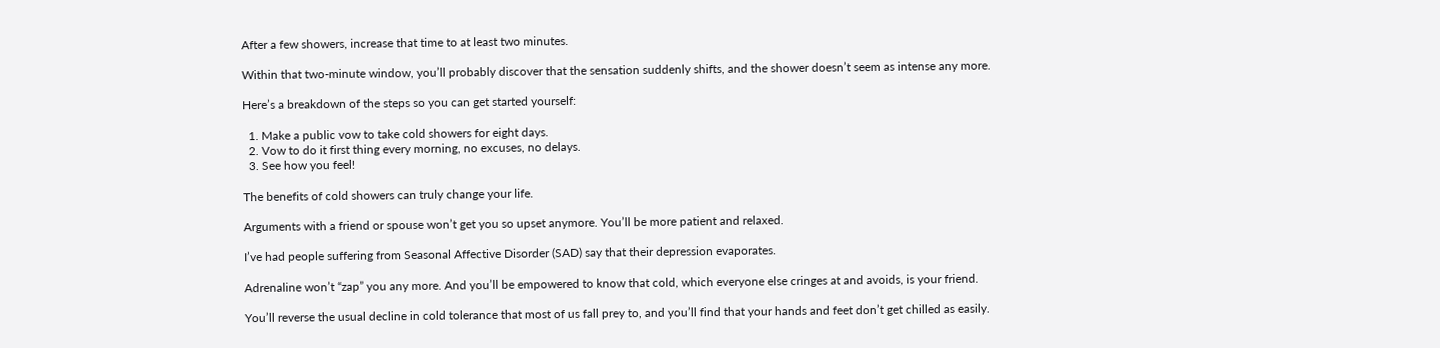After a few showers, increase that time to at least two minutes.

Within that two-minute window, you’ll probably discover that the sensation suddenly shifts, and the shower doesn’t seem as intense any more.

Here’s a breakdown of the steps so you can get started yourself:

  1. Make a public vow to take cold showers for eight days.
  2. Vow to do it first thing every morning, no excuses, no delays.
  3. See how you feel!

The benefits of cold showers can truly change your life.

Arguments with a friend or spouse won’t get you so upset anymore. You’ll be more patient and relaxed.

I’ve had people suffering from Seasonal Affective Disorder (SAD) say that their depression evaporates.

Adrenaline won’t “zap” you any more. And you’ll be empowered to know that cold, which everyone else cringes at and avoids, is your friend.

You’ll reverse the usual decline in cold tolerance that most of us fall prey to, and you’ll find that your hands and feet don’t get chilled as easily.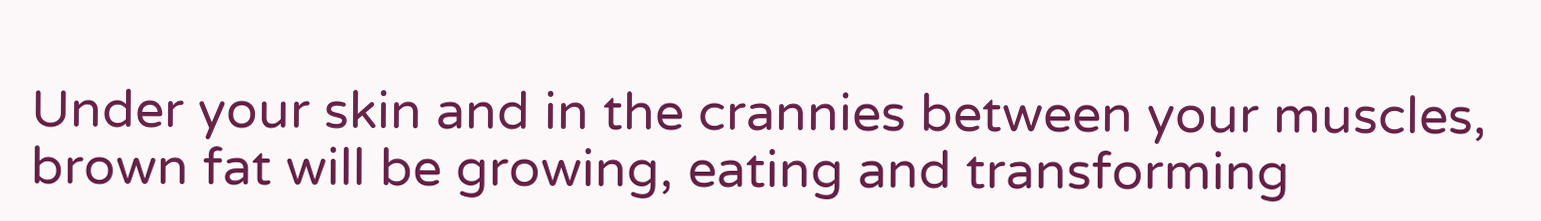Under your skin and in the crannies between your muscles, brown fat will be growing, eating and transforming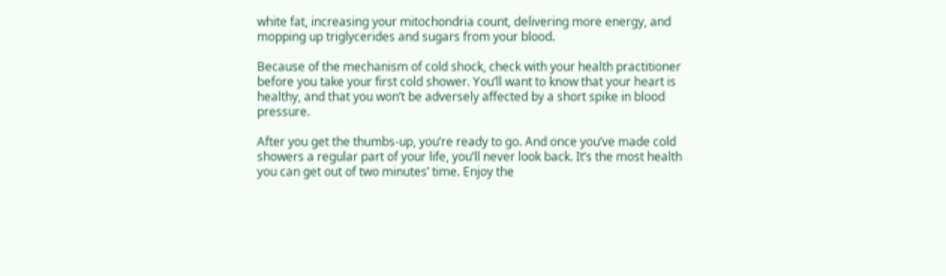white fat, increasing your mitochondria count, delivering more energy, and mopping up triglycerides and sugars from your blood.

Because of the mechanism of cold shock, check with your health practitioner before you take your first cold shower. You’ll want to know that your heart is healthy, and that you won’t be adversely affected by a short spike in blood pressure.

After you get the thumbs-up, you’re ready to go. And once you’ve made cold showers a regular part of your life, you’ll never look back. It’s the most health you can get out of two minutes’ time. Enjoy the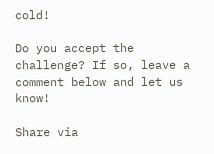cold!

Do you accept the challenge? If so, leave a comment below and let us know!

Share via